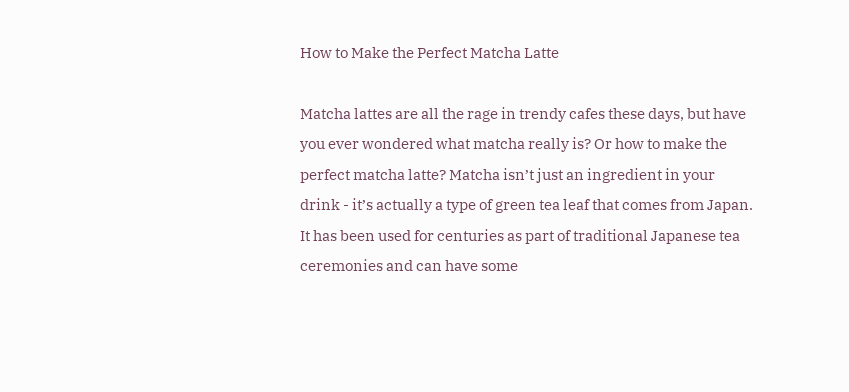How to Make the Perfect Matcha Latte

Matcha lattes are all the rage in trendy cafes these days, but have you ever wondered what matcha really is? Or how to make the perfect matcha latte? Matcha isn’t just an ingredient in your drink - it’s actually a type of green tea leaf that comes from Japan. It has been used for centuries as part of traditional Japanese tea ceremonies and can have some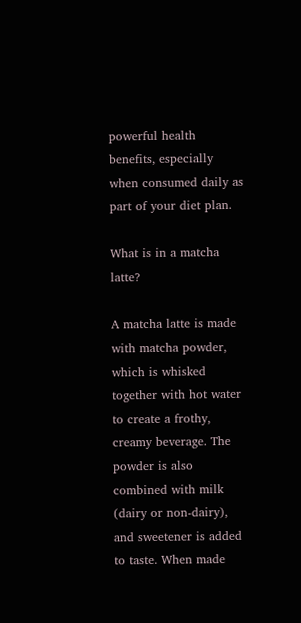powerful health benefits, especially when consumed daily as part of your diet plan.

What is in a matcha latte?

A matcha latte is made with matcha powder, which is whisked together with hot water to create a frothy, creamy beverage. The powder is also combined with milk (dairy or non-dairy), and sweetener is added to taste. When made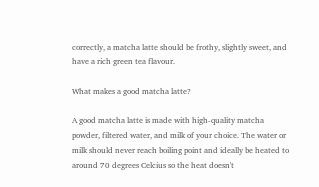correctly, a matcha latte should be frothy, slightly sweet, and have a rich green tea flavour.

What makes a good matcha latte?

A good matcha latte is made with high-quality matcha powder, filtered water, and milk of your choice. The water or milk should never reach boiling point and ideally be heated to around 70 degrees Celcius so the heat doesn't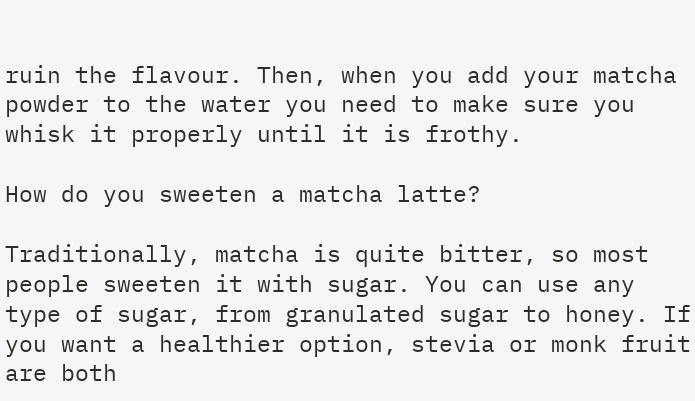ruin the flavour. Then, when you add your matcha powder to the water you need to make sure you whisk it properly until it is frothy.

How do you sweeten a matcha latte?

Traditionally, matcha is quite bitter, so most people sweeten it with sugar. You can use any type of sugar, from granulated sugar to honey. If you want a healthier option, stevia or monk fruit are both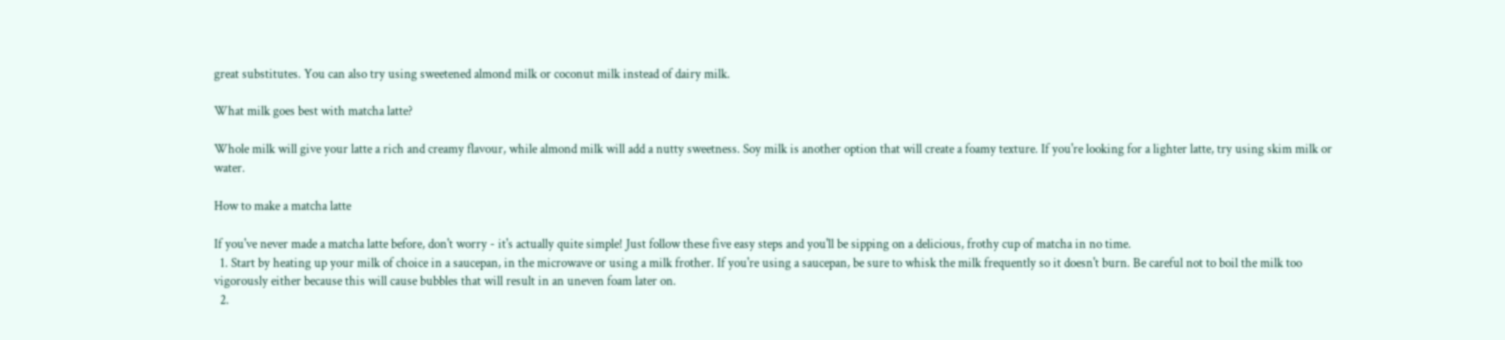great substitutes. You can also try using sweetened almond milk or coconut milk instead of dairy milk.

What milk goes best with matcha latte?

Whole milk will give your latte a rich and creamy flavour, while almond milk will add a nutty sweetness. Soy milk is another option that will create a foamy texture. If you're looking for a lighter latte, try using skim milk or water.

How to make a matcha latte

If you've never made a matcha latte before, don't worry - it's actually quite simple! Just follow these five easy steps and you'll be sipping on a delicious, frothy cup of matcha in no time.
  1. Start by heating up your milk of choice in a saucepan, in the microwave or using a milk frother. If you're using a saucepan, be sure to whisk the milk frequently so it doesn't burn. Be careful not to boil the milk too vigorously either because this will cause bubbles that will result in an uneven foam later on.
  2.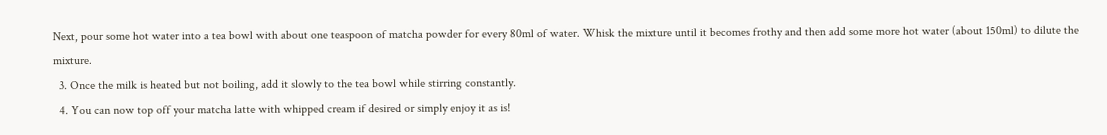Next, pour some hot water into a tea bowl with about one teaspoon of matcha powder for every 80ml of water. Whisk the mixture until it becomes frothy and then add some more hot water (about 150ml) to dilute the mixture.
  3. Once the milk is heated but not boiling, add it slowly to the tea bowl while stirring constantly.
  4. You can now top off your matcha latte with whipped cream if desired or simply enjoy it as is!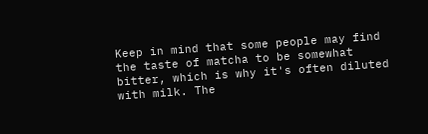Keep in mind that some people may find the taste of matcha to be somewhat bitter, which is why it's often diluted with milk. The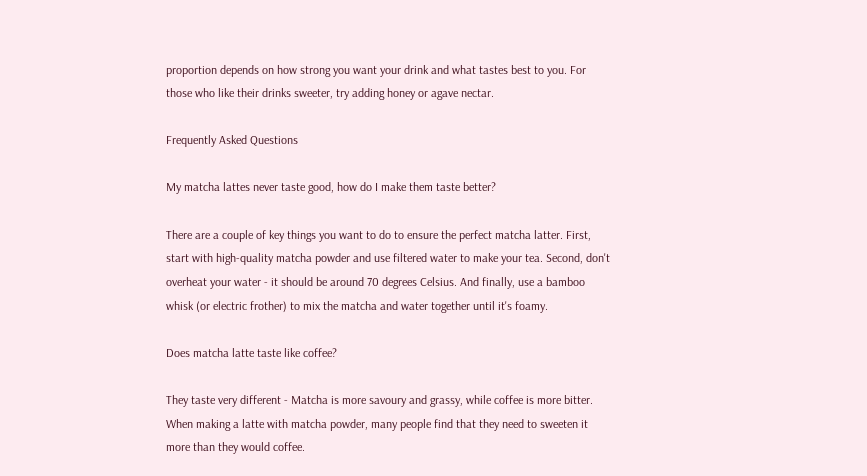proportion depends on how strong you want your drink and what tastes best to you. For those who like their drinks sweeter, try adding honey or agave nectar.

Frequently Asked Questions

My matcha lattes never taste good, how do I make them taste better?

There are a couple of key things you want to do to ensure the perfect matcha latter. First, start with high-quality matcha powder and use filtered water to make your tea. Second, don't overheat your water - it should be around 70 degrees Celsius. And finally, use a bamboo whisk (or electric frother) to mix the matcha and water together until it's foamy.

Does matcha latte taste like coffee?

They taste very different - Matcha is more savoury and grassy, while coffee is more bitter. When making a latte with matcha powder, many people find that they need to sweeten it more than they would coffee.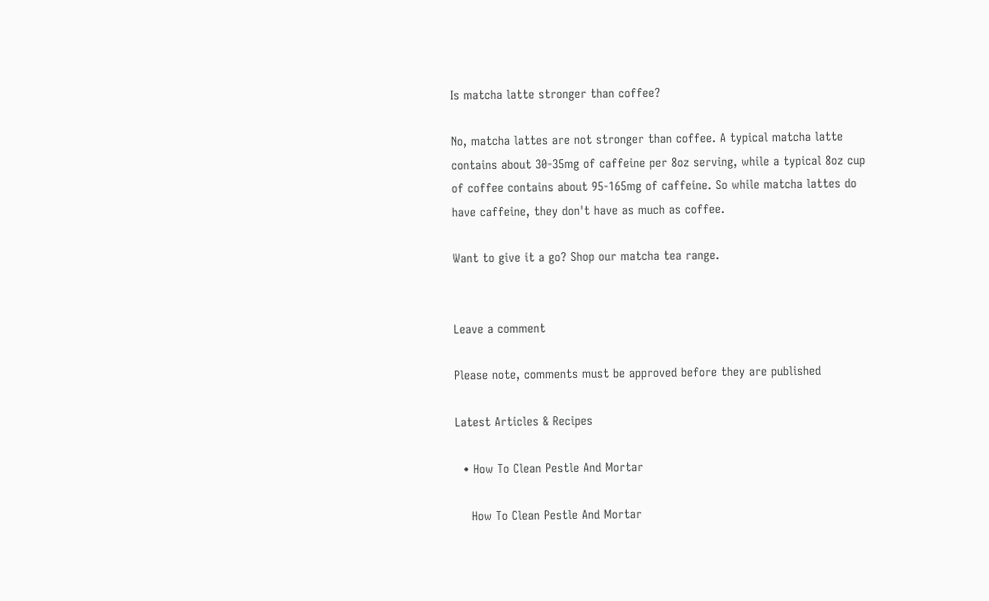Is matcha latte stronger than coffee?

No, matcha lattes are not stronger than coffee. A typical matcha latte contains about 30-35mg of caffeine per 8oz serving, while a typical 8oz cup of coffee contains about 95-165mg of caffeine. So while matcha lattes do have caffeine, they don't have as much as coffee.

Want to give it a go? Shop our matcha tea range.


Leave a comment

Please note, comments must be approved before they are published

Latest Articles & Recipes

  • How To Clean Pestle And Mortar

    How To Clean Pestle And Mortar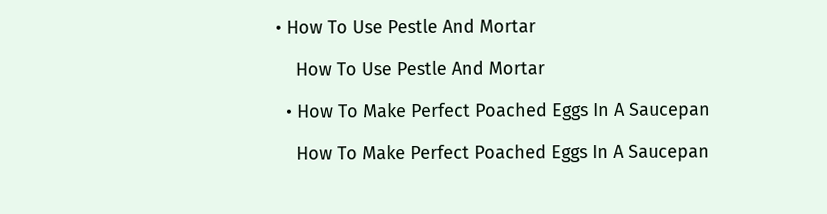• How To Use Pestle And Mortar

    How To Use Pestle And Mortar

  • How To Make Perfect Poached Eggs In A Saucepan

    How To Make Perfect Poached Eggs In A Saucepan